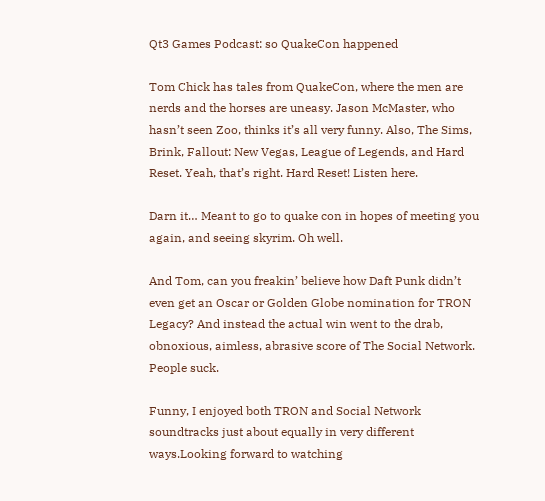Qt3 Games Podcast: so QuakeCon happened

Tom Chick has tales from QuakeCon, where the men are nerds and the horses are uneasy. Jason McMaster, who hasn’t seen Zoo, thinks it’s all very funny. Also, The Sims, Brink, Fallout: New Vegas, League of Legends, and Hard Reset. Yeah, that’s right. Hard Reset! Listen here.

Darn it… Meant to go to quake con in hopes of meeting you again, and seeing skyrim. Oh well.

And Tom, can you freakin’ believe how Daft Punk didn’t even get an Oscar or Golden Globe nomination for TRON Legacy? And instead the actual win went to the drab, obnoxious, aimless, abrasive score of The Social Network.
People suck.

Funny, I enjoyed both TRON and Social Network soundtracks just about equally in very different ways.Looking forward to watching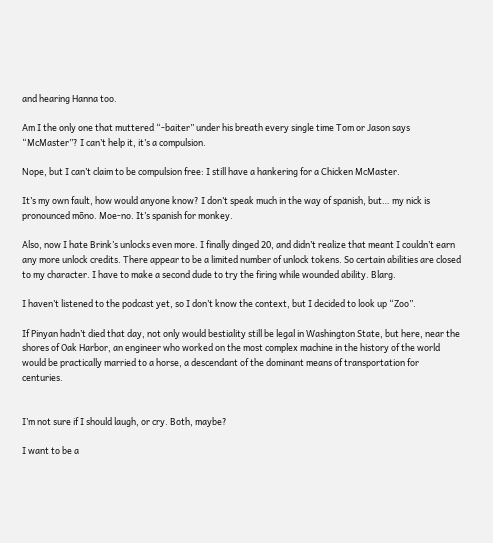and hearing Hanna too.

Am I the only one that muttered “-baiter” under his breath every single time Tom or Jason says “McMaster”? I can’t help it, it’s a compulsion.

Nope, but I can’t claim to be compulsion free: I still have a hankering for a Chicken McMaster.

It’s my own fault, how would anyone know? I don’t speak much in the way of spanish, but… my nick is pronounced mōno. Moe-no. It’s spanish for monkey.

Also, now I hate Brink’s unlocks even more. I finally dinged 20, and didn’t realize that meant I couldn’t earn any more unlock credits. There appear to be a limited number of unlock tokens. So certain abilities are closed to my character. I have to make a second dude to try the firing while wounded ability. Blarg.

I haven’t listened to the podcast yet, so I don’t know the context, but I decided to look up “Zoo”.

If Pinyan hadn’t died that day, not only would bestiality still be legal in Washington State, but here, near the shores of Oak Harbor, an engineer who worked on the most complex machine in the history of the world would be practically married to a horse, a descendant of the dominant means of transportation for centuries.


I’m not sure if I should laugh, or cry. Both, maybe?

I want to be a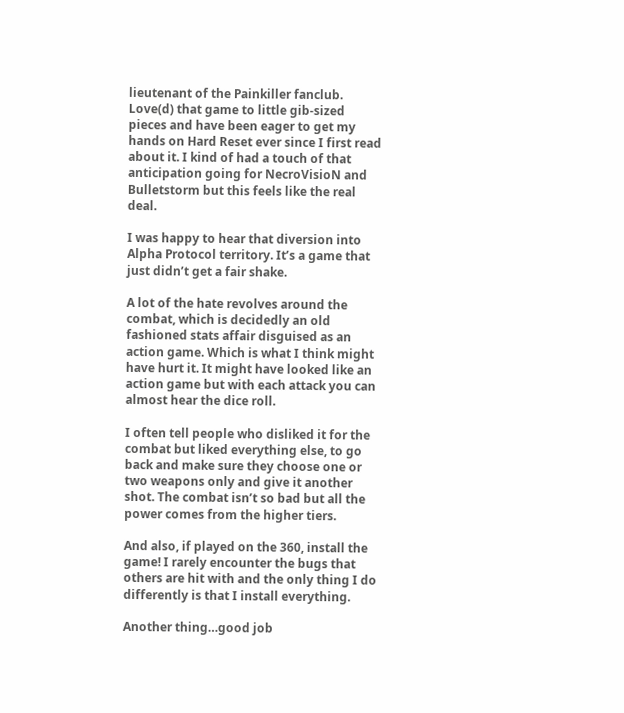lieutenant of the Painkiller fanclub. Love(d) that game to little gib-sized pieces and have been eager to get my hands on Hard Reset ever since I first read about it. I kind of had a touch of that anticipation going for NecroVisioN and Bulletstorm but this feels like the real deal.

I was happy to hear that diversion into Alpha Protocol territory. It’s a game that just didn’t get a fair shake.

A lot of the hate revolves around the combat, which is decidedly an old fashioned stats affair disguised as an action game. Which is what I think might have hurt it. It might have looked like an action game but with each attack you can almost hear the dice roll.

I often tell people who disliked it for the combat but liked everything else, to go back and make sure they choose one or two weapons only and give it another shot. The combat isn’t so bad but all the power comes from the higher tiers.

And also, if played on the 360, install the game! I rarely encounter the bugs that others are hit with and the only thing I do differently is that I install everything.

Another thing…good job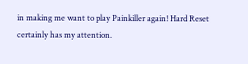in making me want to play Painkiller again! Hard Reset certainly has my attention.